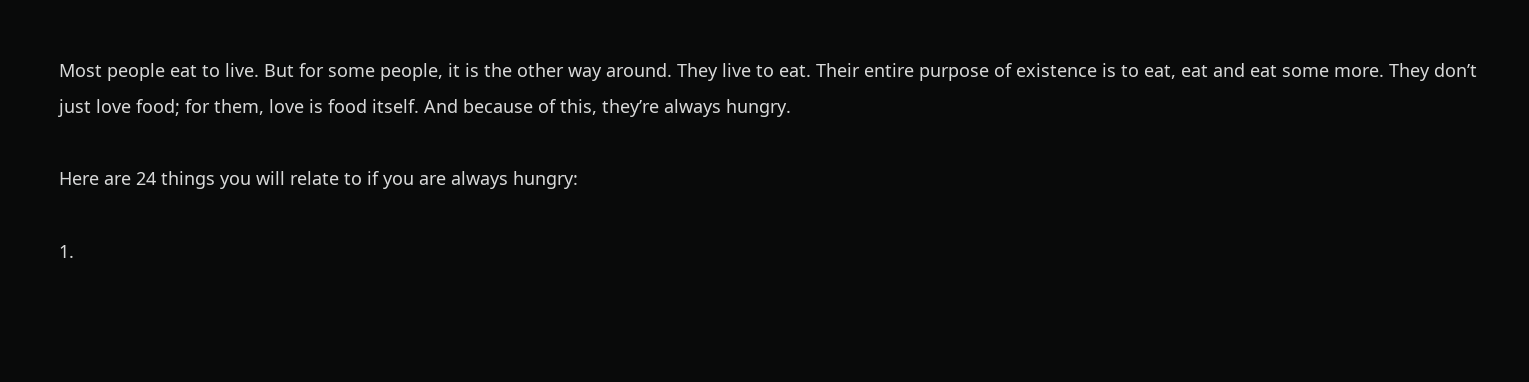Most people eat to live. But for some people, it is the other way around. They live to eat. Their entire purpose of existence is to eat, eat and eat some more. They don’t just love food; for them, love is food itself. And because of this, they’re always hungry.

Here are 24 things you will relate to if you are always hungry:

1.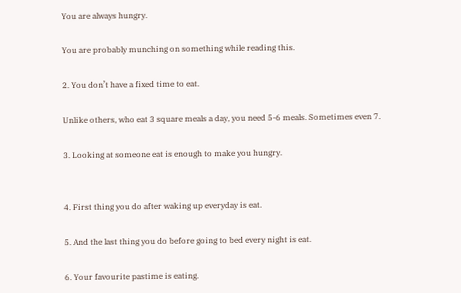You are always hungry.

You are probably munching on something while reading this.

2. You don’t have a fixed time to eat.

Unlike others, who eat 3 square meals a day, you need 5-6 meals. Sometimes even 7.

3. Looking at someone eat is enough to make you hungry.


4. First thing you do after waking up everyday is eat.

5. And the last thing you do before going to bed every night is eat.

6. Your favourite pastime is eating.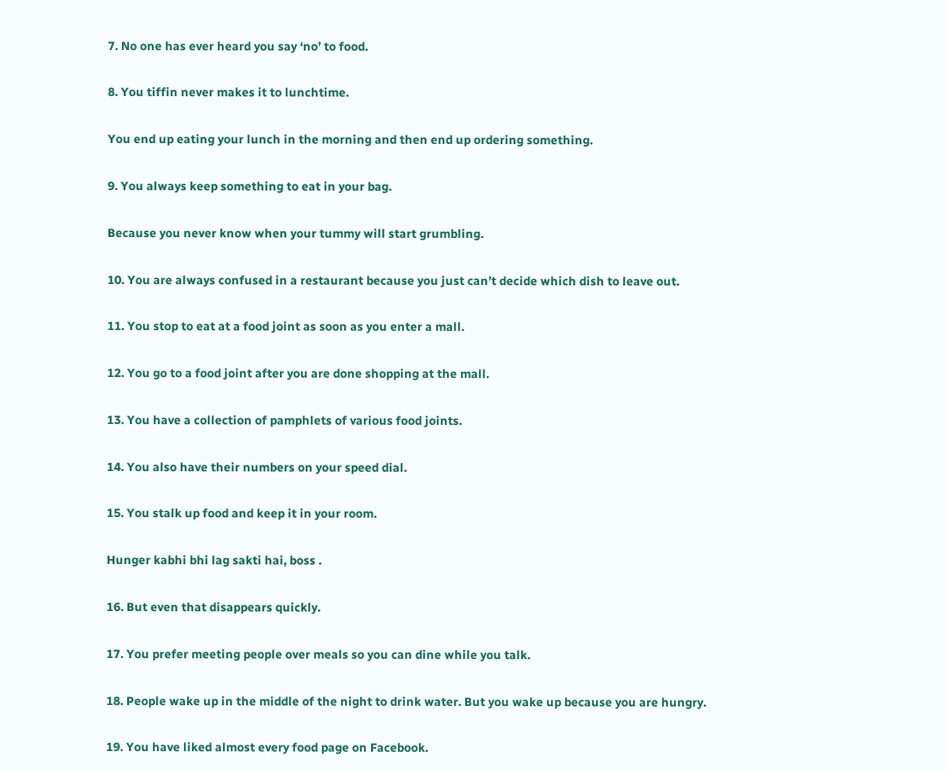7. No one has ever heard you say ‘no’ to food.

8. You tiffin never makes it to lunchtime.

You end up eating your lunch in the morning and then end up ordering something.

9. You always keep something to eat in your bag.

Because you never know when your tummy will start grumbling.

10. You are always confused in a restaurant because you just can’t decide which dish to leave out.

11. You stop to eat at a food joint as soon as you enter a mall.

12. You go to a food joint after you are done shopping at the mall.

13. You have a collection of pamphlets of various food joints.

14. You also have their numbers on your speed dial.

15. You stalk up food and keep it in your room.

Hunger kabhi bhi lag sakti hai, boss .

16. But even that disappears quickly.

17. You prefer meeting people over meals so you can dine while you talk.

18. People wake up in the middle of the night to drink water. But you wake up because you are hungry.

19. You have liked almost every food page on Facebook.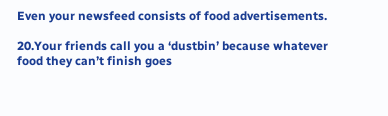Even your newsfeed consists of food advertisements.

20.Your friends call you a ‘dustbin’ because whatever food they can’t finish goes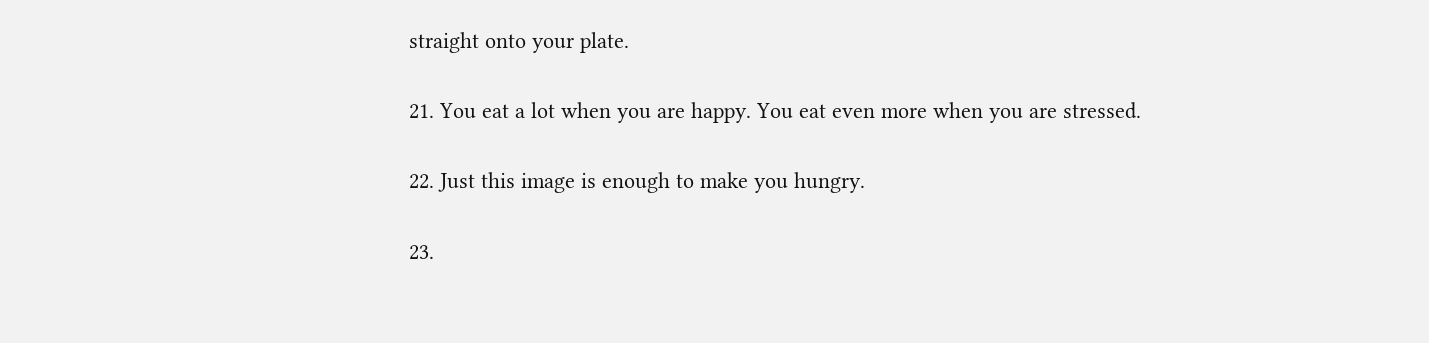straight onto your plate.

21. You eat a lot when you are happy. You eat even more when you are stressed.

22. Just this image is enough to make you hungry.

23.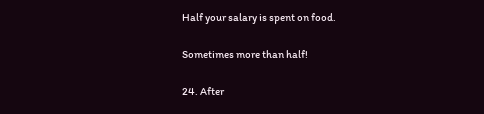Half your salary is spent on food.

Sometimes more than half!

24. After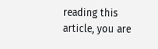reading this article, you are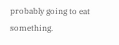probably going to eat something.